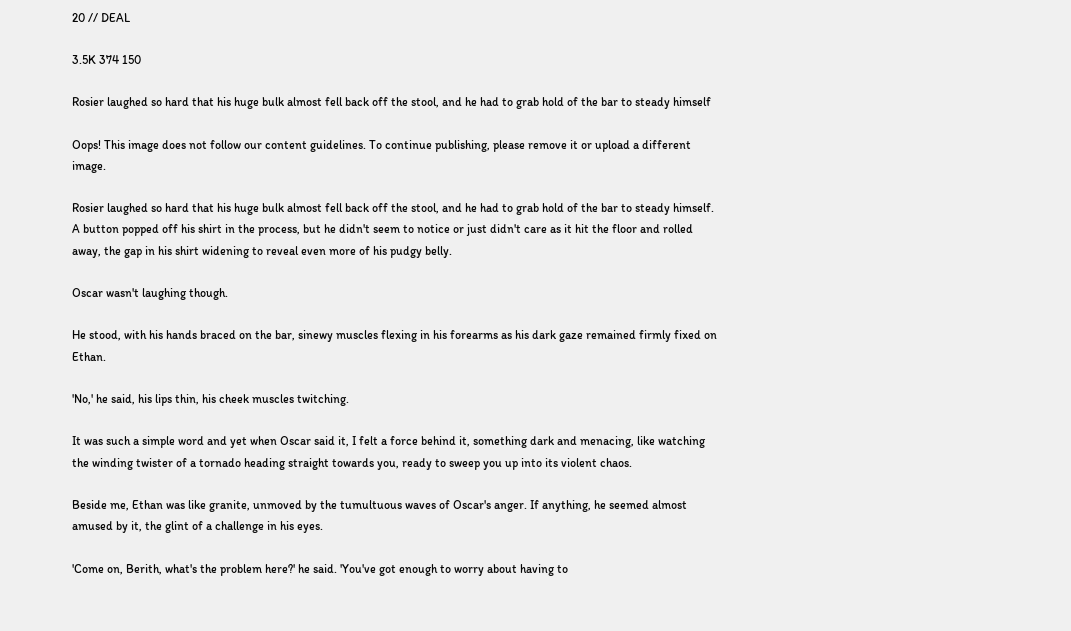20 // DEAL

3.5K 374 150

Rosier laughed so hard that his huge bulk almost fell back off the stool, and he had to grab hold of the bar to steady himself

Oops! This image does not follow our content guidelines. To continue publishing, please remove it or upload a different image.

Rosier laughed so hard that his huge bulk almost fell back off the stool, and he had to grab hold of the bar to steady himself. A button popped off his shirt in the process, but he didn't seem to notice or just didn't care as it hit the floor and rolled away, the gap in his shirt widening to reveal even more of his pudgy belly.

Oscar wasn't laughing though.

He stood, with his hands braced on the bar, sinewy muscles flexing in his forearms as his dark gaze remained firmly fixed on Ethan.

'No,' he said, his lips thin, his cheek muscles twitching.

It was such a simple word and yet when Oscar said it, I felt a force behind it, something dark and menacing, like watching the winding twister of a tornado heading straight towards you, ready to sweep you up into its violent chaos.

Beside me, Ethan was like granite, unmoved by the tumultuous waves of Oscar's anger. If anything, he seemed almost amused by it, the glint of a challenge in his eyes.

'Come on, Berith, what's the problem here?' he said. 'You've got enough to worry about having to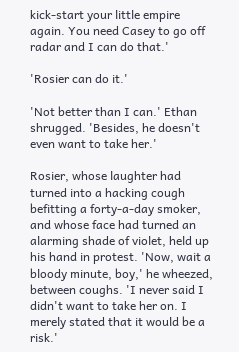kick-start your little empire again. You need Casey to go off radar and I can do that.'

'Rosier can do it.'

'Not better than I can.' Ethan shrugged. 'Besides, he doesn't even want to take her.'

Rosier, whose laughter had turned into a hacking cough befitting a forty-a-day smoker, and whose face had turned an alarming shade of violet, held up his hand in protest. 'Now, wait a bloody minute, boy,' he wheezed, between coughs. 'I never said I didn't want to take her on. I merely stated that it would be a risk.'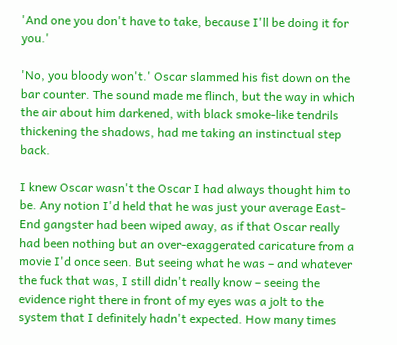'And one you don't have to take, because I'll be doing it for you.'

'No, you bloody won't.' Oscar slammed his fist down on the bar counter. The sound made me flinch, but the way in which the air about him darkened, with black smoke-like tendrils thickening the shadows, had me taking an instinctual step back.

I knew Oscar wasn't the Oscar I had always thought him to be. Any notion I'd held that he was just your average East-End gangster had been wiped away, as if that Oscar really had been nothing but an over-exaggerated caricature from a movie I'd once seen. But seeing what he was – and whatever the fuck that was, I still didn't really know – seeing the evidence right there in front of my eyes was a jolt to the system that I definitely hadn't expected. How many times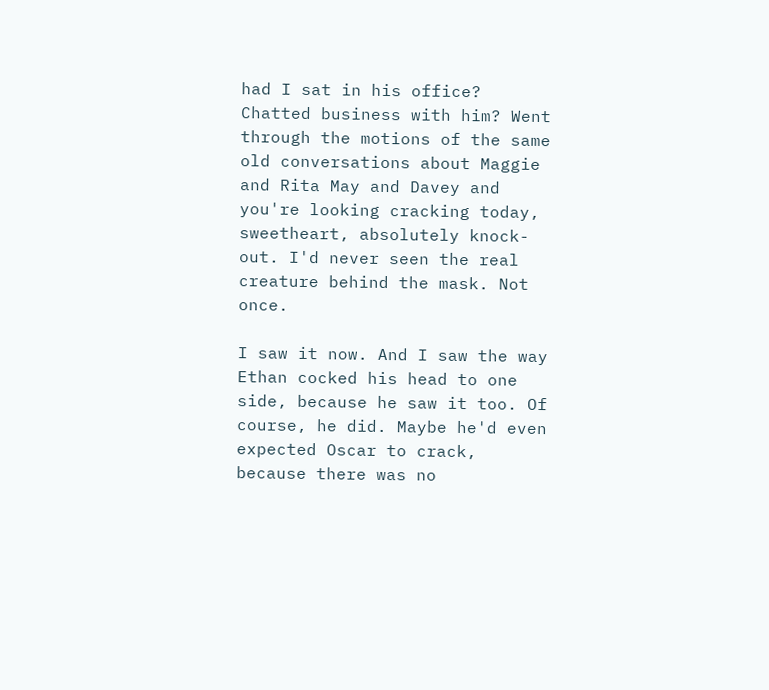had I sat in his office? Chatted business with him? Went through the motions of the same old conversations about Maggie and Rita May and Davey and you're looking cracking today, sweetheart, absolutely knock-out. I'd never seen the real creature behind the mask. Not once.

I saw it now. And I saw the way Ethan cocked his head to one side, because he saw it too. Of course, he did. Maybe he'd even expected Oscar to crack, because there was no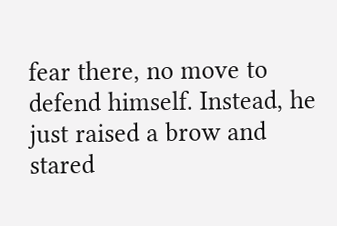fear there, no move to defend himself. Instead, he just raised a brow and stared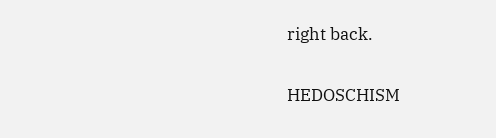right back.

HEDOSCHISM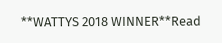**WATTYS 2018 WINNER**Read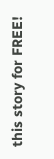this story for FREE!